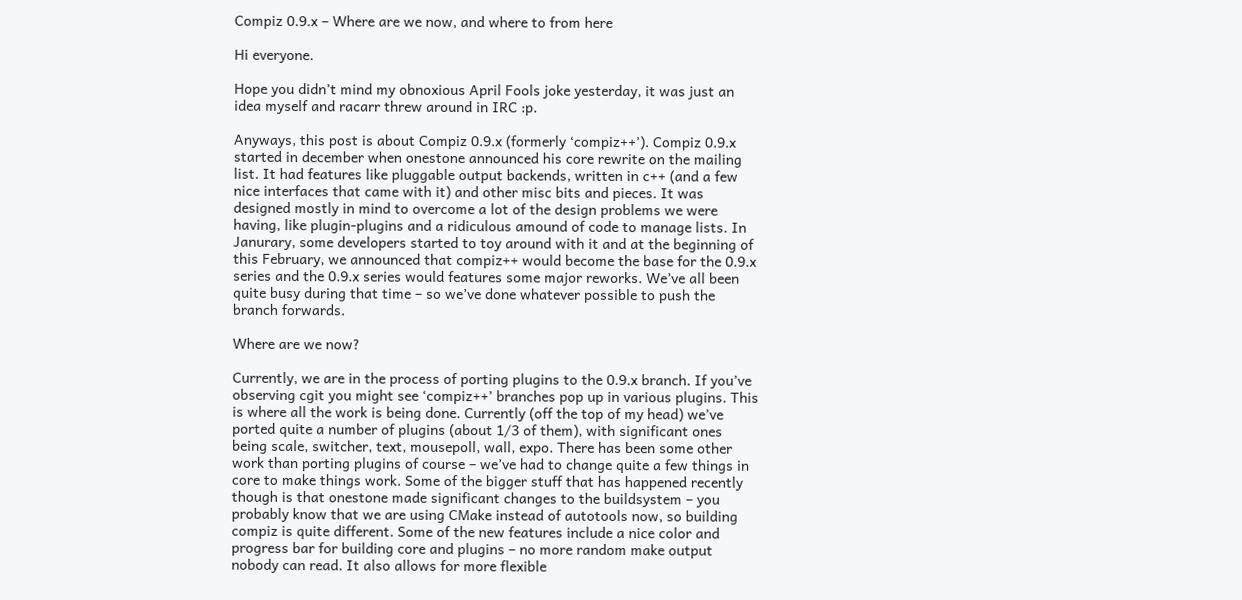Compiz 0.9.x – Where are we now, and where to from here

Hi everyone.

Hope you didn’t mind my obnoxious April Fools joke yesterday, it was just an idea myself and racarr threw around in IRC :p.

Anyways, this post is about Compiz 0.9.x (formerly ‘compiz++’). Compiz 0.9.x started in december when onestone announced his core rewrite on the mailing list. It had features like pluggable output backends, written in c++ (and a few nice interfaces that came with it) and other misc bits and pieces. It was designed mostly in mind to overcome a lot of the design problems we were having, like plugin-plugins and a ridiculous amound of code to manage lists. In Janurary, some developers started to toy around with it and at the beginning of this February, we announced that compiz++ would become the base for the 0.9.x series and the 0.9.x series would features some major reworks. We’ve all been quite busy during that time – so we’ve done whatever possible to push the branch forwards.

Where are we now?

Currently, we are in the process of porting plugins to the 0.9.x branch. If you’ve observing cgit you might see ‘compiz++’ branches pop up in various plugins. This is where all the work is being done. Currently (off the top of my head) we’ve ported quite a number of plugins (about 1/3 of them), with significant ones being scale, switcher, text, mousepoll, wall, expo. There has been some other work than porting plugins of course – we’ve had to change quite a few things in core to make things work. Some of the bigger stuff that has happened recently though is that onestone made significant changes to the buildsystem – you probably know that we are using CMake instead of autotools now, so building compiz is quite different. Some of the new features include a nice color and progress bar for building core and plugins – no more random make output nobody can read. It also allows for more flexible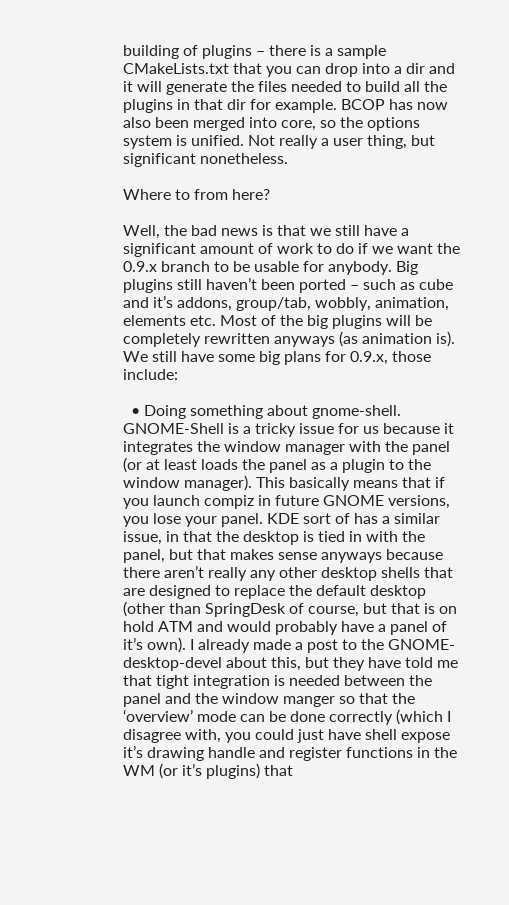building of plugins – there is a sample CMakeLists.txt that you can drop into a dir and it will generate the files needed to build all the plugins in that dir for example. BCOP has now also been merged into core, so the options system is unified. Not really a user thing, but significant nonetheless.

Where to from here?

Well, the bad news is that we still have a significant amount of work to do if we want the 0.9.x branch to be usable for anybody. Big plugins still haven’t been ported – such as cube and it’s addons, group/tab, wobbly, animation, elements etc. Most of the big plugins will be completely rewritten anyways (as animation is). We still have some big plans for 0.9.x, those include:

  • Doing something about gnome-shell. GNOME-Shell is a tricky issue for us because it integrates the window manager with the panel (or at least loads the panel as a plugin to the window manager). This basically means that if you launch compiz in future GNOME versions, you lose your panel. KDE sort of has a similar issue, in that the desktop is tied in with the panel, but that makes sense anyways because there aren’t really any other desktop shells that are designed to replace the default desktop (other than SpringDesk of course, but that is on hold ATM and would probably have a panel of it’s own). I already made a post to the GNOME-desktop-devel about this, but they have told me that tight integration is needed between the panel and the window manger so that the ‘overview’ mode can be done correctly (which I disagree with, you could just have shell expose it’s drawing handle and register functions in the WM (or it’s plugins) that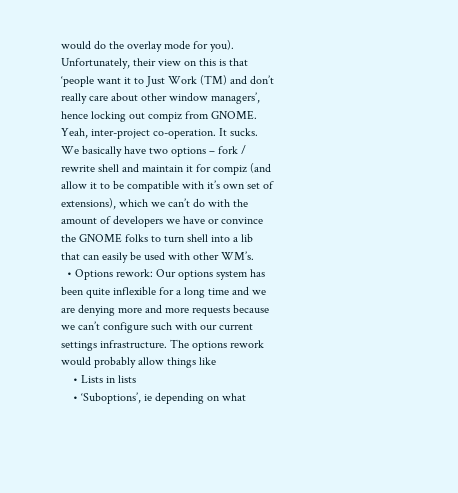would do the overlay mode for you). Unfortunately, their view on this is that ‘people want it to Just Work (TM) and don’t really care about other window managers’, hence locking out compiz from GNOME. Yeah, inter-project co-operation. It sucks. We basically have two options – fork / rewrite shell and maintain it for compiz (and allow it to be compatible with it’s own set of extensions), which we can’t do with the amount of developers we have or convince the GNOME folks to turn shell into a lib that can easily be used with other WM’s.
  • Options rework: Our options system has been quite inflexible for a long time and we are denying more and more requests because we can’t configure such with our current settings infrastructure. The options rework would probably allow things like
    • Lists in lists
    • ‘Suboptions’, ie depending on what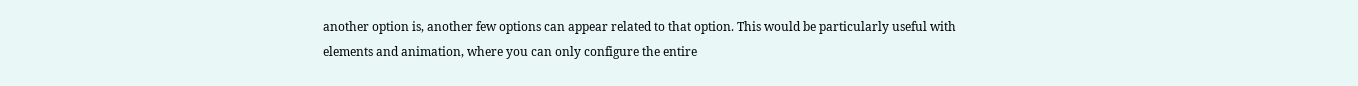another option is, another few options can appear related to that option. This would be particularly useful with elements and animation, where you can only configure the entire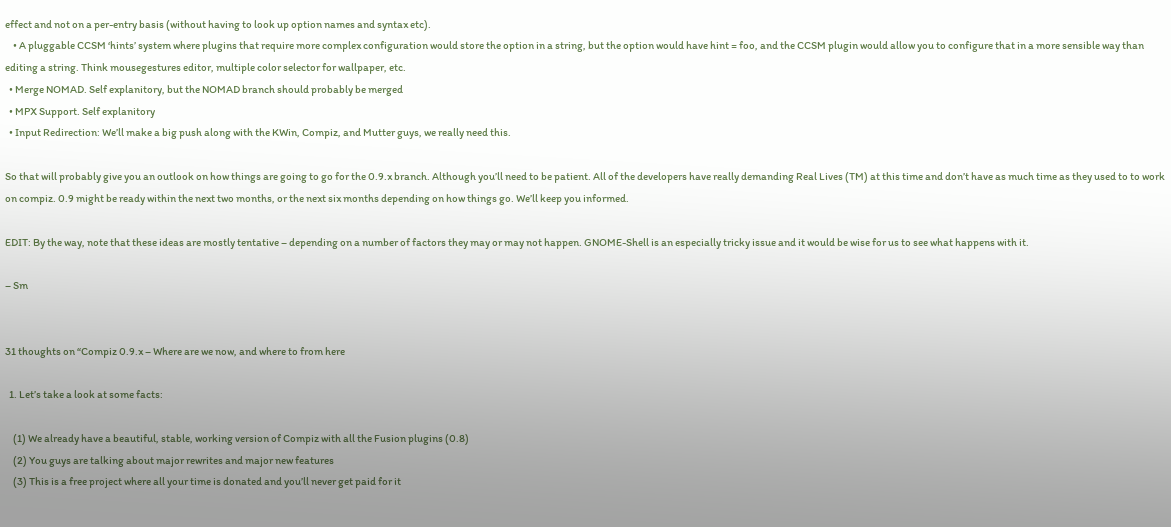effect and not on a per-entry basis (without having to look up option names and syntax etc).
    • A pluggable CCSM ‘hints’ system where plugins that require more complex configuration would store the option in a string, but the option would have hint = foo, and the CCSM plugin would allow you to configure that in a more sensible way than editing a string. Think mousegestures editor, multiple color selector for wallpaper, etc.
  • Merge NOMAD. Self explanitory, but the NOMAD branch should probably be merged
  • MPX Support. Self explanitory
  • Input Redirection: We’ll make a big push along with the KWin, Compiz, and Mutter guys, we really need this.

So that will probably give you an outlook on how things are going to go for the 0.9.x branch. Although you’ll need to be patient. All of the developers have really demanding Real Lives (TM) at this time and don’t have as much time as they used to to work on compiz. 0.9 might be ready within the next two months, or the next six months depending on how things go. We’ll keep you informed.

EDIT: By the way, note that these ideas are mostly tentative – depending on a number of factors they may or may not happen. GNOME-Shell is an especially tricky issue and it would be wise for us to see what happens with it.

– Sm


31 thoughts on “Compiz 0.9.x – Where are we now, and where to from here

  1. Let’s take a look at some facts:

    (1) We already have a beautiful, stable, working version of Compiz with all the Fusion plugins (0.8)
    (2) You guys are talking about major rewrites and major new features
    (3) This is a free project where all your time is donated and you’ll never get paid for it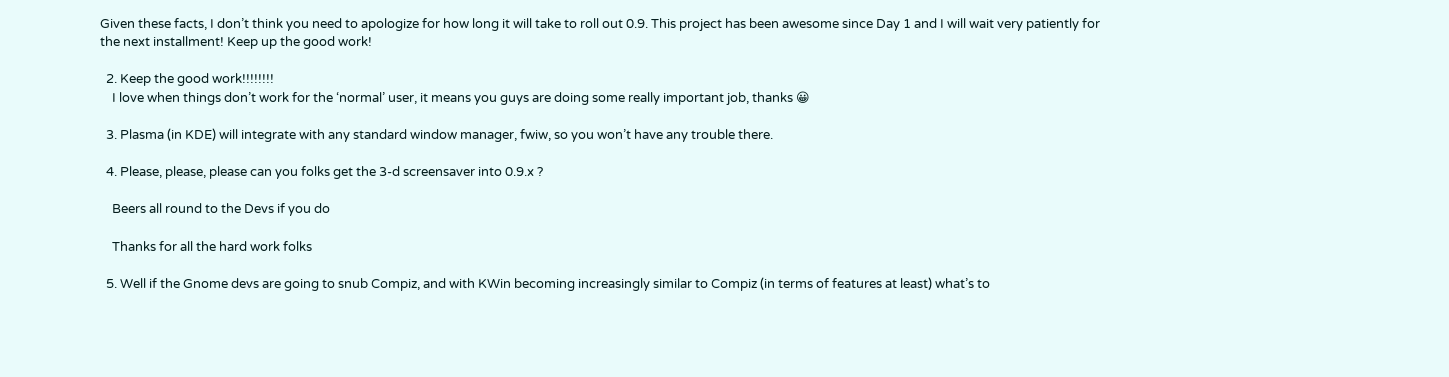Given these facts, I don’t think you need to apologize for how long it will take to roll out 0.9. This project has been awesome since Day 1 and I will wait very patiently for the next installment! Keep up the good work!

  2. Keep the good work!!!!!!!!
    I love when things don’t work for the ‘normal’ user, it means you guys are doing some really important job, thanks 😀

  3. Plasma (in KDE) will integrate with any standard window manager, fwiw, so you won’t have any trouble there.

  4. Please, please, please can you folks get the 3-d screensaver into 0.9.x ?

    Beers all round to the Devs if you do

    Thanks for all the hard work folks

  5. Well if the Gnome devs are going to snub Compiz, and with KWin becoming increasingly similar to Compiz (in terms of features at least) what’s to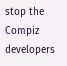stop the Compiz developers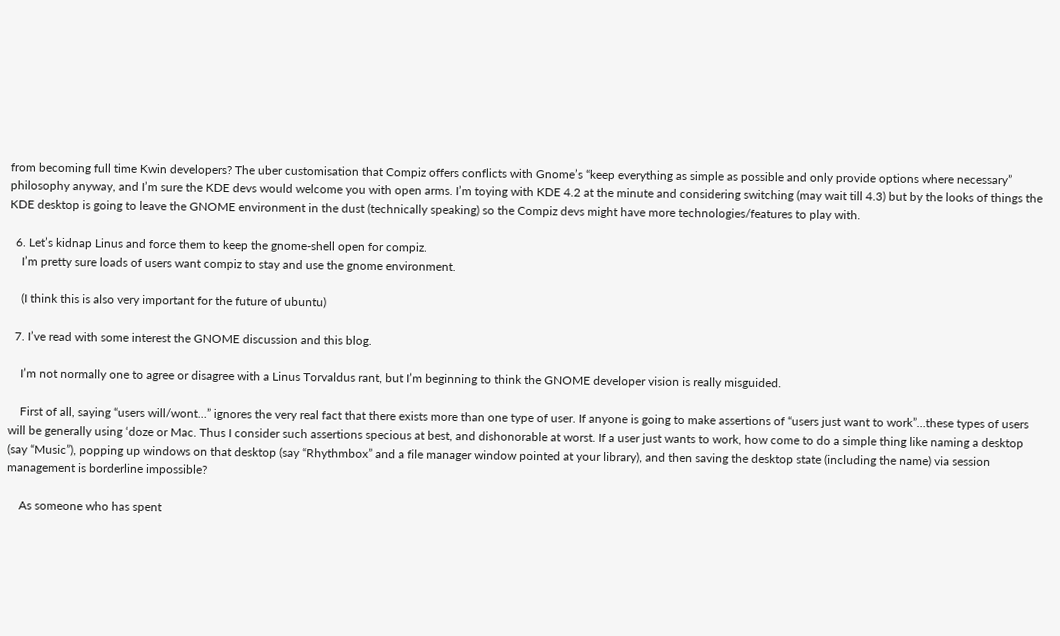from becoming full time Kwin developers? The uber customisation that Compiz offers conflicts with Gnome’s “keep everything as simple as possible and only provide options where necessary” philosophy anyway, and I’m sure the KDE devs would welcome you with open arms. I’m toying with KDE 4.2 at the minute and considering switching (may wait till 4.3) but by the looks of things the KDE desktop is going to leave the GNOME environment in the dust (technically speaking) so the Compiz devs might have more technologies/features to play with.

  6. Let’s kidnap Linus and force them to keep the gnome-shell open for compiz.
    I’m pretty sure loads of users want compiz to stay and use the gnome environment.

    (I think this is also very important for the future of ubuntu)

  7. I’ve read with some interest the GNOME discussion and this blog.

    I’m not normally one to agree or disagree with a Linus Torvaldus rant, but I’m beginning to think the GNOME developer vision is really misguided.

    First of all, saying “users will/wont…” ignores the very real fact that there exists more than one type of user. If anyone is going to make assertions of “users just want to work”…these types of users will be generally using ‘doze or Mac. Thus I consider such assertions specious at best, and dishonorable at worst. If a user just wants to work, how come to do a simple thing like naming a desktop (say “Music”), popping up windows on that desktop (say “Rhythmbox” and a file manager window pointed at your library), and then saving the desktop state (including the name) via session management is borderline impossible?

    As someone who has spent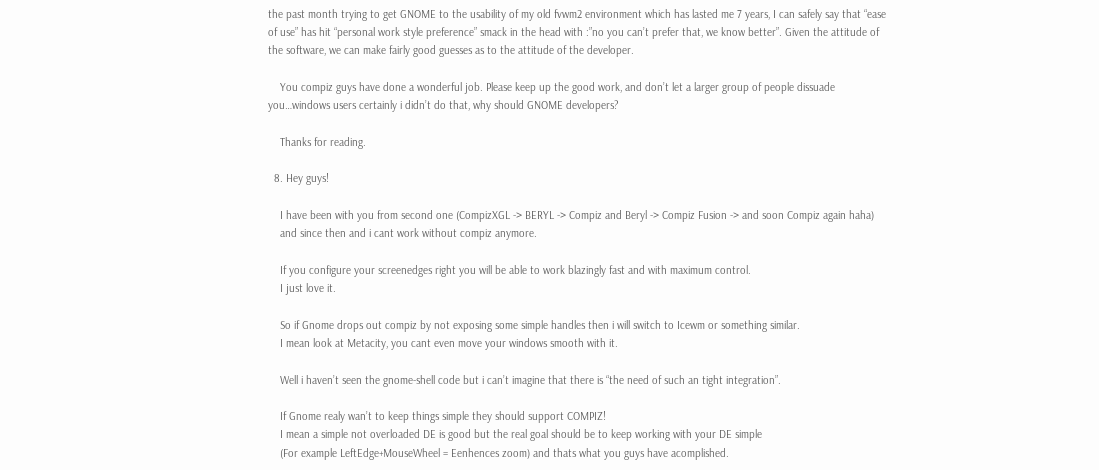the past month trying to get GNOME to the usability of my old fvwm2 environment which has lasted me 7 years, I can safely say that “ease of use” has hit “personal work style preference” smack in the head with :”no you can’t prefer that, we know better”. Given the attitude of the software, we can make fairly good guesses as to the attitude of the developer.

    You compiz guys have done a wonderful job. Please keep up the good work, and don’t let a larger group of people dissuade you…windows users certainly i didn’t do that, why should GNOME developers?

    Thanks for reading.

  8. Hey guys!

    I have been with you from second one (CompizXGL -> BERYL -> Compiz and Beryl -> Compiz Fusion -> and soon Compiz again haha)
    and since then and i cant work without compiz anymore.

    If you configure your screenedges right you will be able to work blazingly fast and with maximum control.
    I just love it.

    So if Gnome drops out compiz by not exposing some simple handles then i will switch to Icewm or something similar.
    I mean look at Metacity, you cant even move your windows smooth with it.

    Well i haven’t seen the gnome-shell code but i can’t imagine that there is “the need of such an tight integration”.

    If Gnome realy wan’t to keep things simple they should support COMPIZ!
    I mean a simple not overloaded DE is good but the real goal should be to keep working with your DE simple
    (For example LeftEdge+MouseWheel = Eenhences zoom) and thats what you guys have acomplished.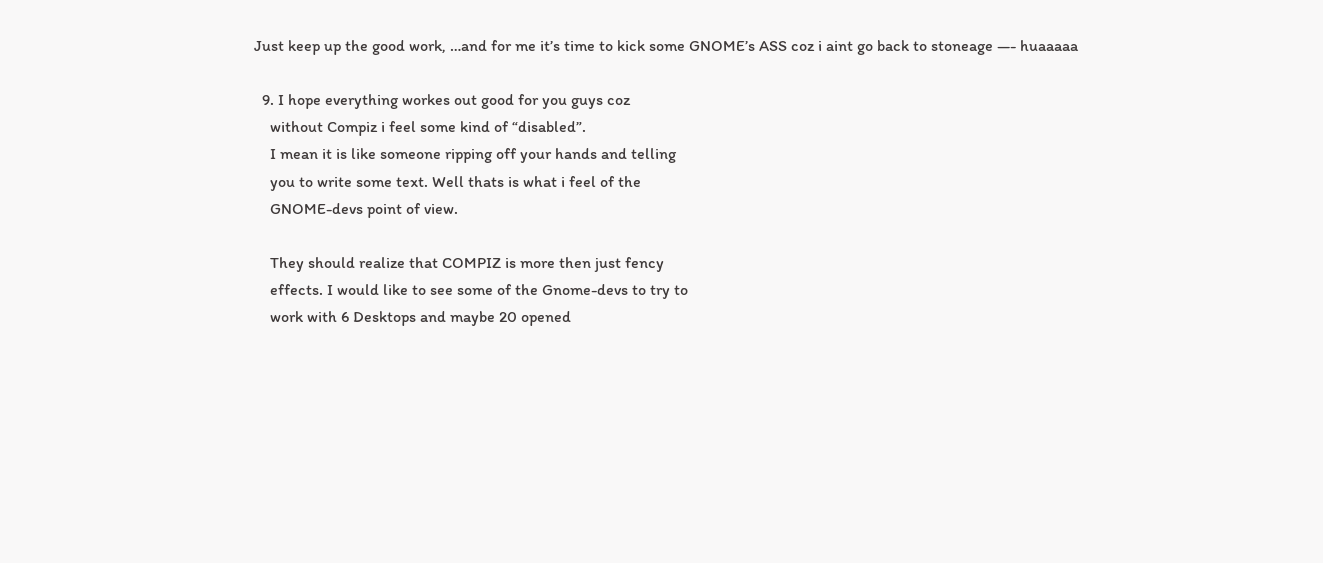Just keep up the good work, …and for me it’s time to kick some GNOME’s ASS coz i aint go back to stoneage —- huaaaaa

  9. I hope everything workes out good for you guys coz
    without Compiz i feel some kind of “disabled”.
    I mean it is like someone ripping off your hands and telling
    you to write some text. Well thats is what i feel of the
    GNOME-devs point of view.

    They should realize that COMPIZ is more then just fency
    effects. I would like to see some of the Gnome-devs to try to
    work with 6 Desktops and maybe 20 opened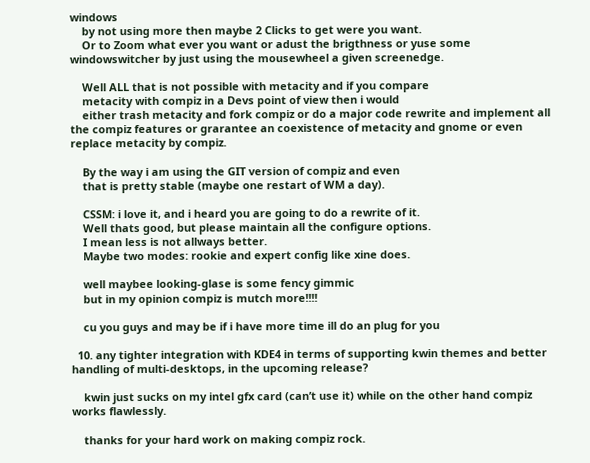windows
    by not using more then maybe 2 Clicks to get were you want.
    Or to Zoom what ever you want or adust the brigthness or yuse some windowswitcher by just using the mousewheel a given screenedge.

    Well ALL that is not possible with metacity and if you compare
    metacity with compiz in a Devs point of view then i would
    either trash metacity and fork compiz or do a major code rewrite and implement all the compiz features or grarantee an coexistence of metacity and gnome or even replace metacity by compiz.

    By the way i am using the GIT version of compiz and even
    that is pretty stable (maybe one restart of WM a day).

    CSSM: i love it, and i heard you are going to do a rewrite of it.
    Well thats good, but please maintain all the configure options.
    I mean less is not allways better.
    Maybe two modes: rookie and expert config like xine does.

    well maybee looking-glase is some fency gimmic
    but in my opinion compiz is mutch more!!!!

    cu you guys and may be if i have more time ill do an plug for you

  10. any tighter integration with KDE4 in terms of supporting kwin themes and better handling of multi-desktops, in the upcoming release?

    kwin just sucks on my intel gfx card (can’t use it) while on the other hand compiz works flawlessly.

    thanks for your hard work on making compiz rock.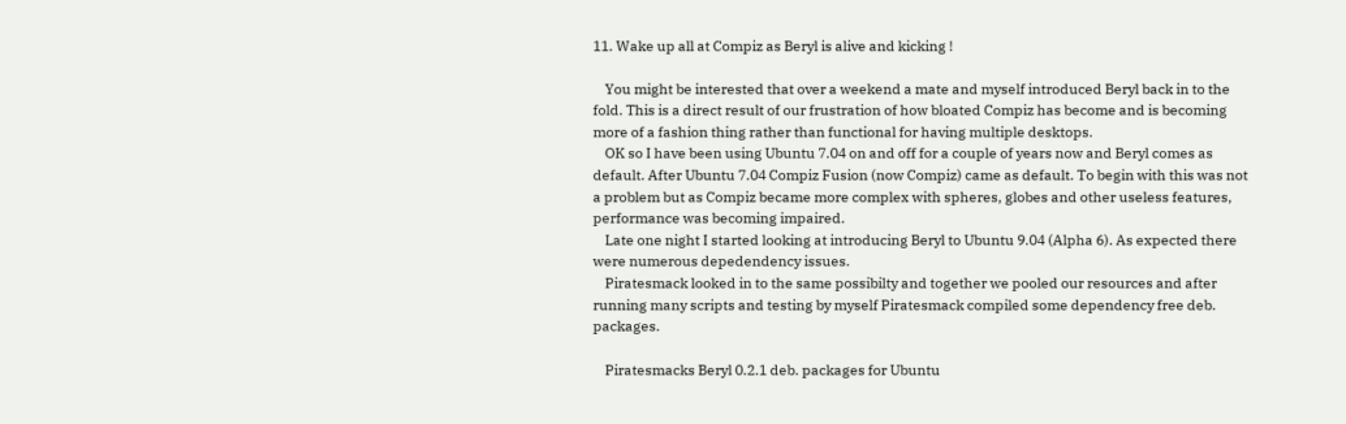11. Wake up all at Compiz as Beryl is alive and kicking !

    You might be interested that over a weekend a mate and myself introduced Beryl back in to the fold. This is a direct result of our frustration of how bloated Compiz has become and is becoming more of a fashion thing rather than functional for having multiple desktops.
    OK so I have been using Ubuntu 7.04 on and off for a couple of years now and Beryl comes as default. After Ubuntu 7.04 Compiz Fusion (now Compiz) came as default. To begin with this was not a problem but as Compiz became more complex with spheres, globes and other useless features, performance was becoming impaired.
    Late one night I started looking at introducing Beryl to Ubuntu 9.04 (Alpha 6). As expected there were numerous depedendency issues.
    Piratesmack looked in to the same possibilty and together we pooled our resources and after running many scripts and testing by myself Piratesmack compiled some dependency free deb. packages.

    Piratesmacks Beryl 0.2.1 deb. packages for Ubuntu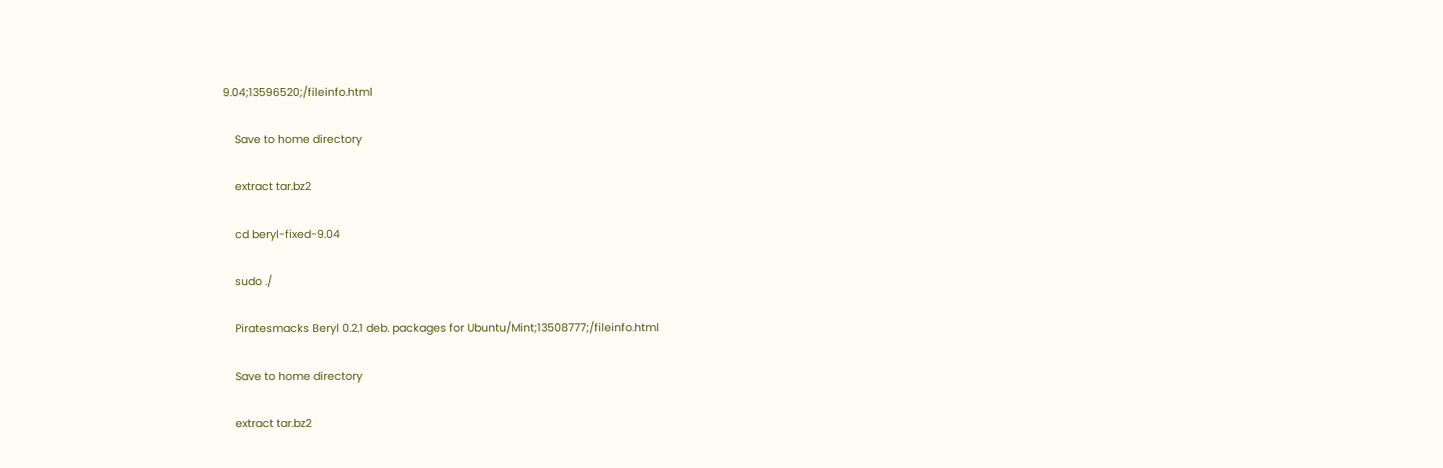9.04;13596520;/fileinfo.html

    Save to home directory

    extract tar.bz2

    cd beryl-fixed-9.04

    sudo ./

    Piratesmacks Beryl 0.2.1 deb. packages for Ubuntu/Mint;13508777;/fileinfo.html

    Save to home directory

    extract tar.bz2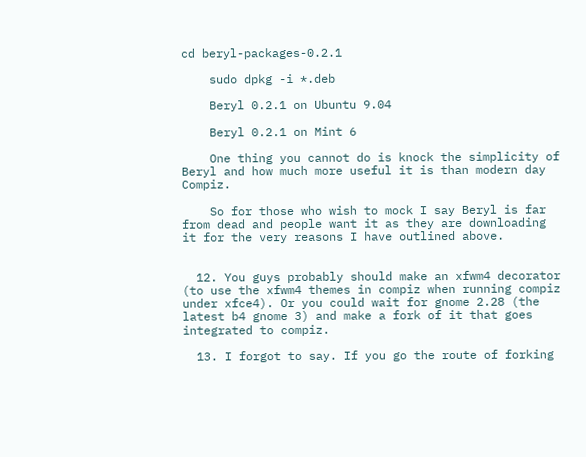cd beryl-packages-0.2.1

    sudo dpkg -i *.deb

    Beryl 0.2.1 on Ubuntu 9.04

    Beryl 0.2.1 on Mint 6

    One thing you cannot do is knock the simplicity of Beryl and how much more useful it is than modern day Compiz.

    So for those who wish to mock I say Beryl is far from dead and people want it as they are downloading it for the very reasons I have outlined above.


  12. You guys probably should make an xfwm4 decorator (to use the xfwm4 themes in compiz when running compiz under xfce4). Or you could wait for gnome 2.28 (the latest b4 gnome 3) and make a fork of it that goes integrated to compiz.

  13. I forgot to say. If you go the route of forking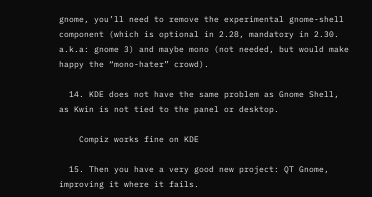gnome, you’ll need to remove the experimental gnome-shell component (which is optional in 2.28, mandatory in 2.30. a.k.a: gnome 3) and maybe mono (not needed, but would make happy the “mono-hater” crowd).

  14. KDE does not have the same problem as Gnome Shell, as Kwin is not tied to the panel or desktop.

    Compiz works fine on KDE

  15. Then you have a very good new project: QT Gnome, improving it where it fails.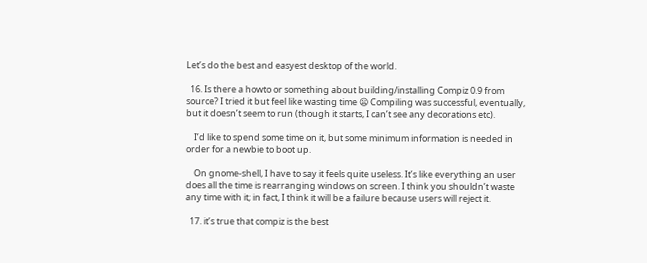Let’s do the best and easyest desktop of the world.

  16. Is there a howto or something about building/installing Compiz 0.9 from source? I tried it but feel like wasting time 😦 Compiling was successful, eventually, but it doesn’t seem to run (though it starts, I can’t see any decorations etc).

    I’d like to spend some time on it, but some minimum information is needed in order for a newbie to boot up.

    On gnome-shell, I have to say it feels quite useless. It’s like everything an user does all the time is rearranging windows on screen. I think you shouldn’t waste any time with it; in fact, I think it will be a failure because users will reject it.

  17. it’s true that compiz is the best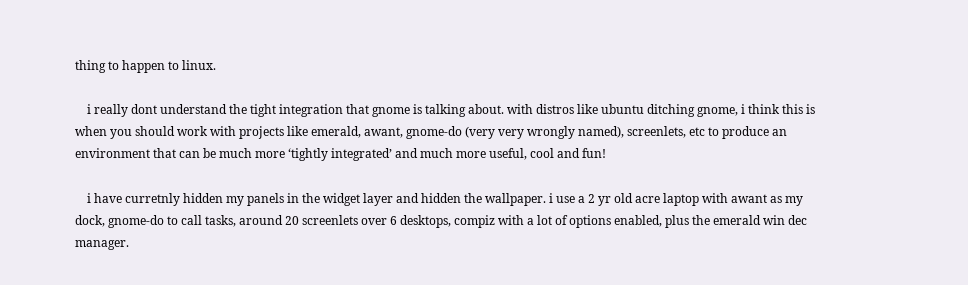thing to happen to linux.

    i really dont understand the tight integration that gnome is talking about. with distros like ubuntu ditching gnome, i think this is when you should work with projects like emerald, awant, gnome-do (very very wrongly named), screenlets, etc to produce an environment that can be much more ‘tightly integrated’ and much more useful, cool and fun!

    i have curretnly hidden my panels in the widget layer and hidden the wallpaper. i use a 2 yr old acre laptop with awant as my dock, gnome-do to call tasks, around 20 screenlets over 6 desktops, compiz with a lot of options enabled, plus the emerald win dec manager.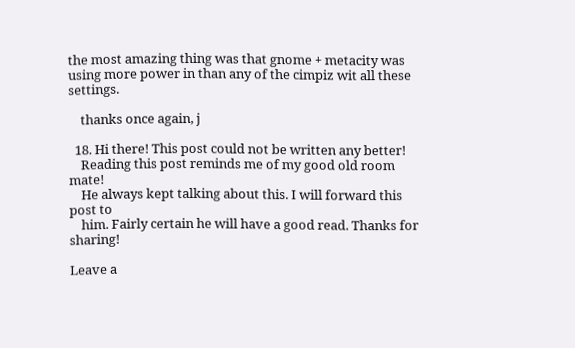the most amazing thing was that gnome + metacity was using more power in than any of the cimpiz wit all these settings.

    thanks once again, j

  18. Hi there! This post could not be written any better!
    Reading this post reminds me of my good old room mate!
    He always kept talking about this. I will forward this post to
    him. Fairly certain he will have a good read. Thanks for sharing!

Leave a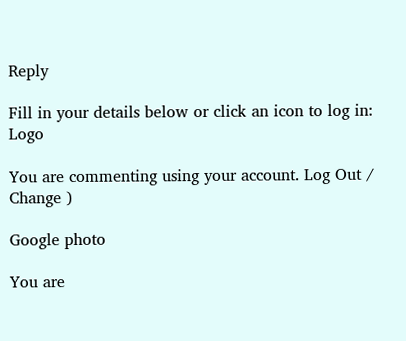Reply

Fill in your details below or click an icon to log in: Logo

You are commenting using your account. Log Out /  Change )

Google photo

You are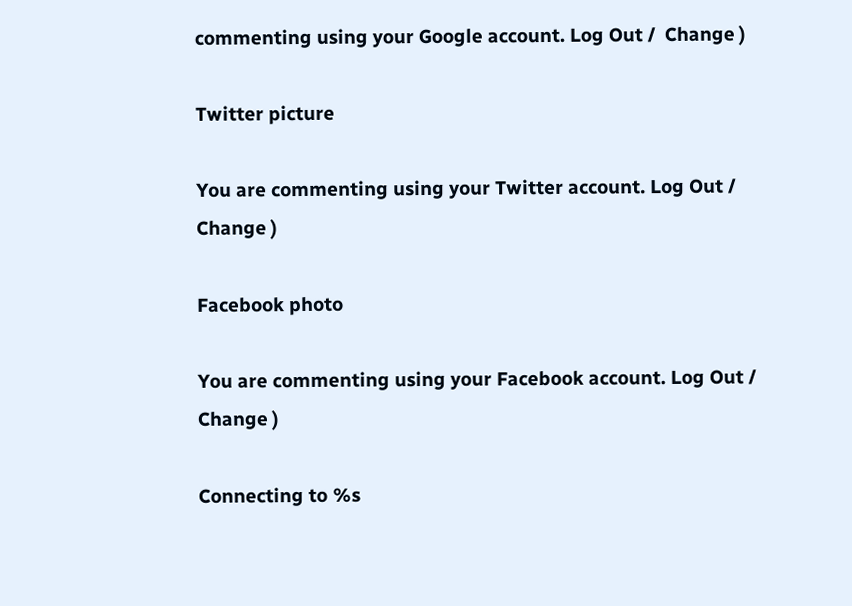commenting using your Google account. Log Out /  Change )

Twitter picture

You are commenting using your Twitter account. Log Out /  Change )

Facebook photo

You are commenting using your Facebook account. Log Out /  Change )

Connecting to %s